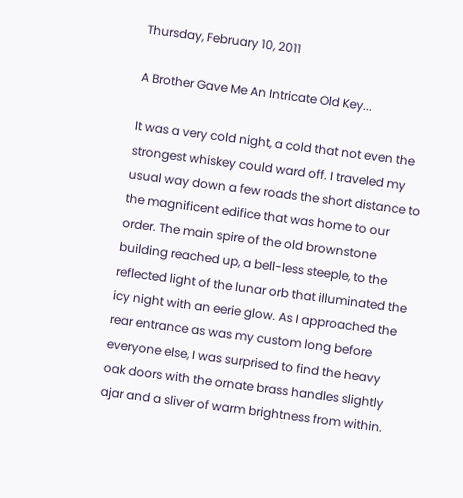Thursday, February 10, 2011

A Brother Gave Me An Intricate Old Key...

It was a very cold night, a cold that not even the strongest whiskey could ward off. I traveled my usual way down a few roads the short distance to the magnificent edifice that was home to our order. The main spire of the old brownstone building reached up, a bell-less steeple, to the reflected light of the lunar orb that illuminated the icy night with an eerie glow. As I approached the rear entrance as was my custom long before everyone else, I was surprised to find the heavy oak doors with the ornate brass handles slightly ajar and a sliver of warm brightness from within.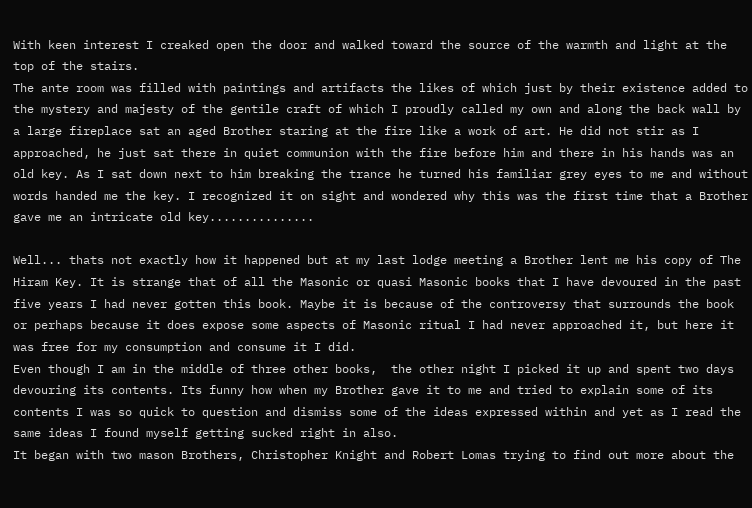With keen interest I creaked open the door and walked toward the source of the warmth and light at the top of the stairs.
The ante room was filled with paintings and artifacts the likes of which just by their existence added to the mystery and majesty of the gentile craft of which I proudly called my own and along the back wall by a large fireplace sat an aged Brother staring at the fire like a work of art. He did not stir as I approached, he just sat there in quiet communion with the fire before him and there in his hands was an old key. As I sat down next to him breaking the trance he turned his familiar grey eyes to me and without words handed me the key. I recognized it on sight and wondered why this was the first time that a Brother gave me an intricate old key...............

Well... thats not exactly how it happened but at my last lodge meeting a Brother lent me his copy of The Hiram Key. It is strange that of all the Masonic or quasi Masonic books that I have devoured in the past five years I had never gotten this book. Maybe it is because of the controversy that surrounds the book or perhaps because it does expose some aspects of Masonic ritual I had never approached it, but here it was free for my consumption and consume it I did.
Even though I am in the middle of three other books,  the other night I picked it up and spent two days devouring its contents. Its funny how when my Brother gave it to me and tried to explain some of its contents I was so quick to question and dismiss some of the ideas expressed within and yet as I read the same ideas I found myself getting sucked right in also.
It began with two mason Brothers, Christopher Knight and Robert Lomas trying to find out more about the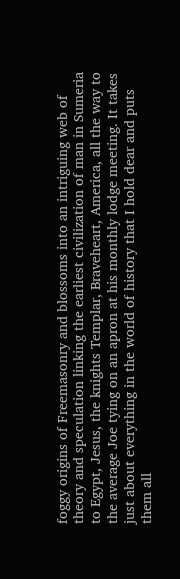foggy origins of Freemasonry and blossoms into an intriguing web of theory and speculation linking the earliest civilization of man in Sumeria to Egypt, Jesus, the knights Templar, Braveheart, America, all the way to the average Joe tying on an apron at his monthly lodge meeting. It takes just about everything in the world of history that I hold dear and puts them all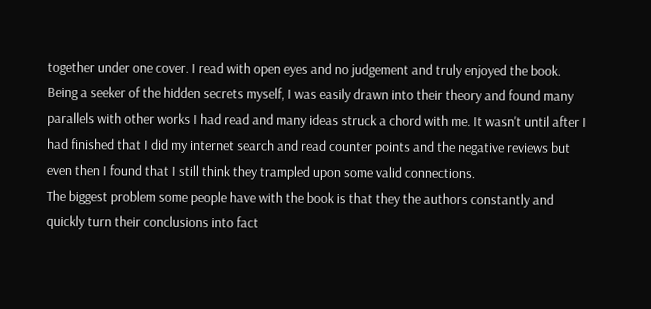together under one cover. I read with open eyes and no judgement and truly enjoyed the book. Being a seeker of the hidden secrets myself, I was easily drawn into their theory and found many parallels with other works I had read and many ideas struck a chord with me. It wasn't until after I had finished that I did my internet search and read counter points and the negative reviews but even then I found that I still think they trampled upon some valid connections.
The biggest problem some people have with the book is that they the authors constantly and quickly turn their conclusions into fact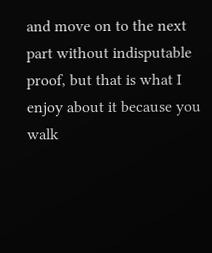and move on to the next part without indisputable proof, but that is what I enjoy about it because you walk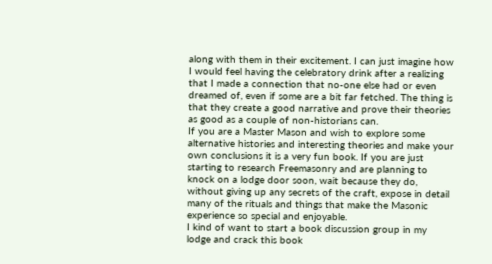along with them in their excitement. I can just imagine how I would feel having the celebratory drink after a realizing that I made a connection that no-one else had or even dreamed of, even if some are a bit far fetched. The thing is that they create a good narrative and prove their theories as good as a couple of non-historians can.
If you are a Master Mason and wish to explore some alternative histories and interesting theories and make your own conclusions it is a very fun book. If you are just starting to research Freemasonry and are planning to knock on a lodge door soon, wait because they do, without giving up any secrets of the craft, expose in detail many of the rituals and things that make the Masonic experience so special and enjoyable.
I kind of want to start a book discussion group in my lodge and crack this book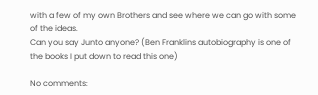with a few of my own Brothers and see where we can go with some of the ideas.
Can you say Junto anyone? (Ben Franklins autobiography is one of the books I put down to read this one)

No comments: